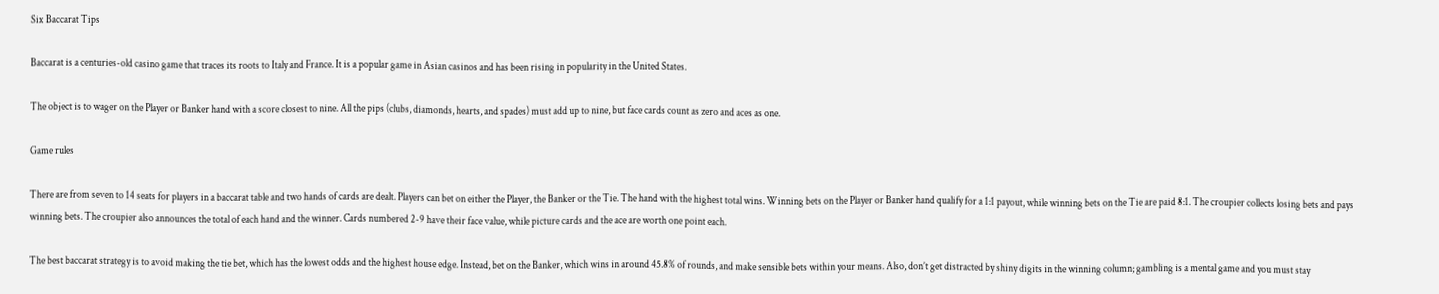Six Baccarat Tips

Baccarat is a centuries-old casino game that traces its roots to Italy and France. It is a popular game in Asian casinos and has been rising in popularity in the United States.

The object is to wager on the Player or Banker hand with a score closest to nine. All the pips (clubs, diamonds, hearts, and spades) must add up to nine, but face cards count as zero and aces as one.

Game rules

There are from seven to 14 seats for players in a baccarat table and two hands of cards are dealt. Players can bet on either the Player, the Banker or the Tie. The hand with the highest total wins. Winning bets on the Player or Banker hand qualify for a 1:1 payout, while winning bets on the Tie are paid 8:1. The croupier collects losing bets and pays winning bets. The croupier also announces the total of each hand and the winner. Cards numbered 2-9 have their face value, while picture cards and the ace are worth one point each.

The best baccarat strategy is to avoid making the tie bet, which has the lowest odds and the highest house edge. Instead, bet on the Banker, which wins in around 45.8% of rounds, and make sensible bets within your means. Also, don’t get distracted by shiny digits in the winning column; gambling is a mental game and you must stay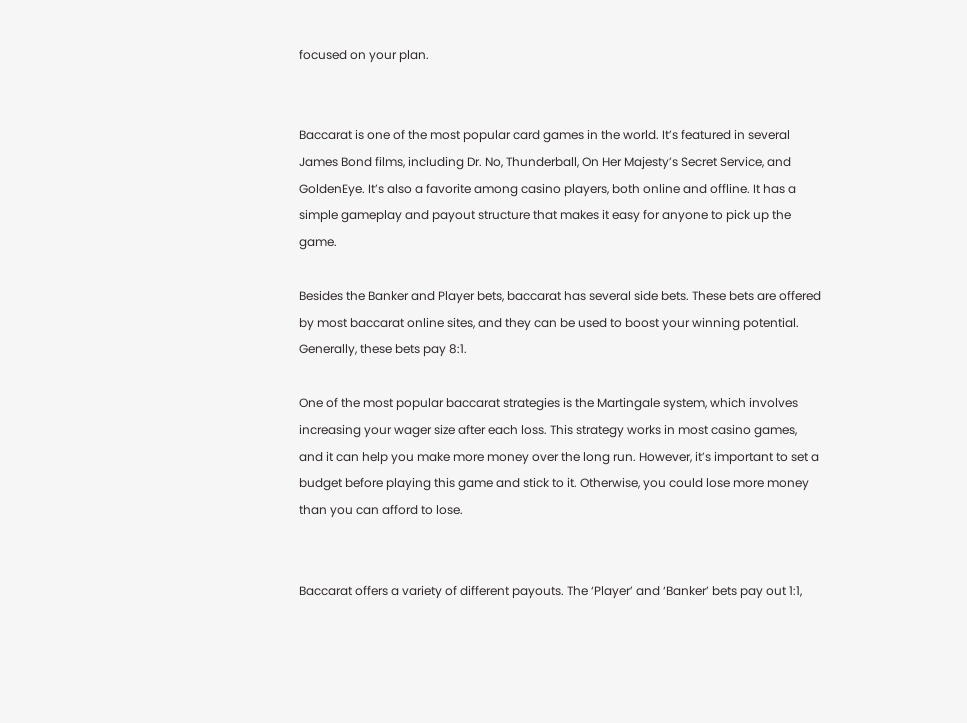focused on your plan.


Baccarat is one of the most popular card games in the world. It’s featured in several James Bond films, including Dr. No, Thunderball, On Her Majesty’s Secret Service, and GoldenEye. It’s also a favorite among casino players, both online and offline. It has a simple gameplay and payout structure that makes it easy for anyone to pick up the game.

Besides the Banker and Player bets, baccarat has several side bets. These bets are offered by most baccarat online sites, and they can be used to boost your winning potential. Generally, these bets pay 8:1.

One of the most popular baccarat strategies is the Martingale system, which involves increasing your wager size after each loss. This strategy works in most casino games, and it can help you make more money over the long run. However, it’s important to set a budget before playing this game and stick to it. Otherwise, you could lose more money than you can afford to lose.


Baccarat offers a variety of different payouts. The ‘Player’ and ‘Banker’ bets pay out 1:1,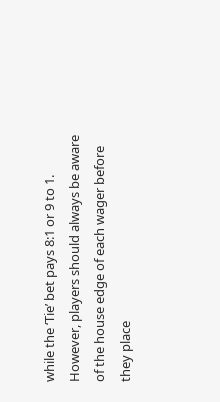while the ‘Tie’ bet pays 8:1 or 9 to 1. However, players should always be aware of the house edge of each wager before they place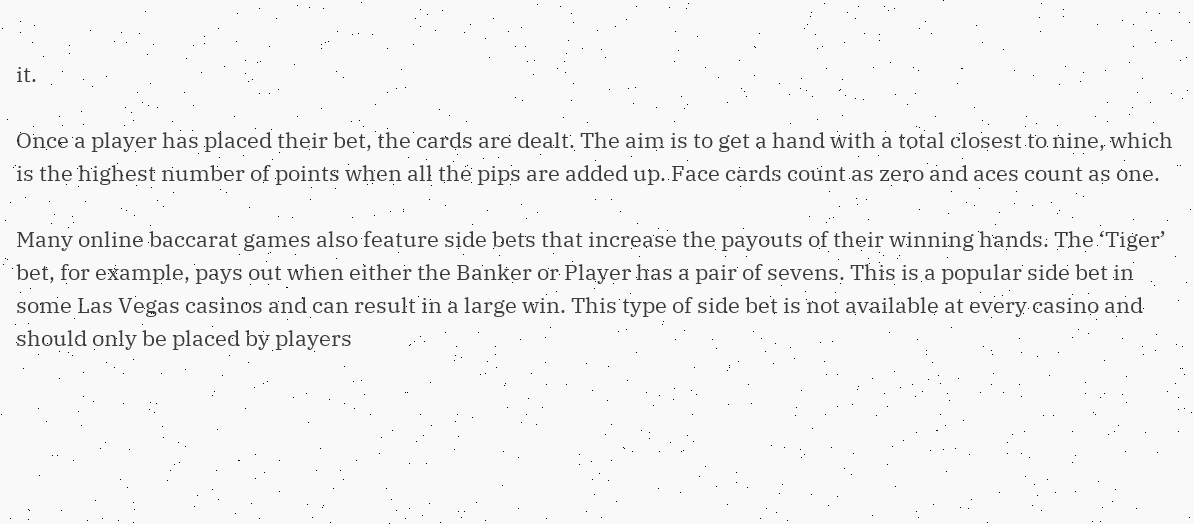it.

Once a player has placed their bet, the cards are dealt. The aim is to get a hand with a total closest to nine, which is the highest number of points when all the pips are added up. Face cards count as zero and aces count as one.

Many online baccarat games also feature side bets that increase the payouts of their winning hands. The ‘Tiger’ bet, for example, pays out when either the Banker or Player has a pair of sevens. This is a popular side bet in some Las Vegas casinos and can result in a large win. This type of side bet is not available at every casino and should only be placed by players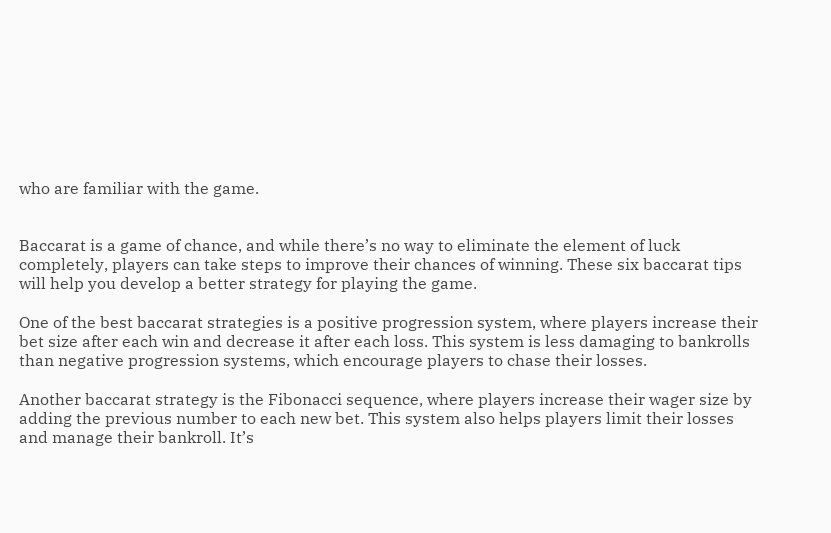who are familiar with the game.


Baccarat is a game of chance, and while there’s no way to eliminate the element of luck completely, players can take steps to improve their chances of winning. These six baccarat tips will help you develop a better strategy for playing the game.

One of the best baccarat strategies is a positive progression system, where players increase their bet size after each win and decrease it after each loss. This system is less damaging to bankrolls than negative progression systems, which encourage players to chase their losses.

Another baccarat strategy is the Fibonacci sequence, where players increase their wager size by adding the previous number to each new bet. This system also helps players limit their losses and manage their bankroll. It’s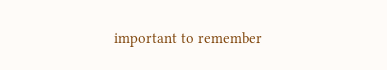important to remember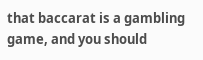that baccarat is a gambling game, and you should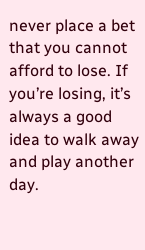never place a bet that you cannot afford to lose. If you’re losing, it’s always a good idea to walk away and play another day.